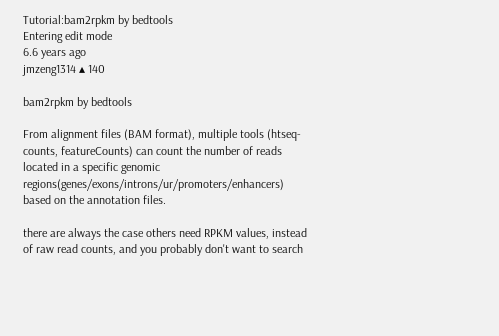Tutorial:bam2rpkm by bedtools
Entering edit mode
6.6 years ago
jmzeng1314 ▴ 140

bam2rpkm by bedtools

From alignment files (BAM format), multiple tools (htseq-counts, featureCounts) can count the number of reads located in a specific genomic regions(genes/exons/introns/ur/promoters/enhancers) based on the annotation files.

there are always the case others need RPKM values, instead of raw read counts, and you probably don't want to search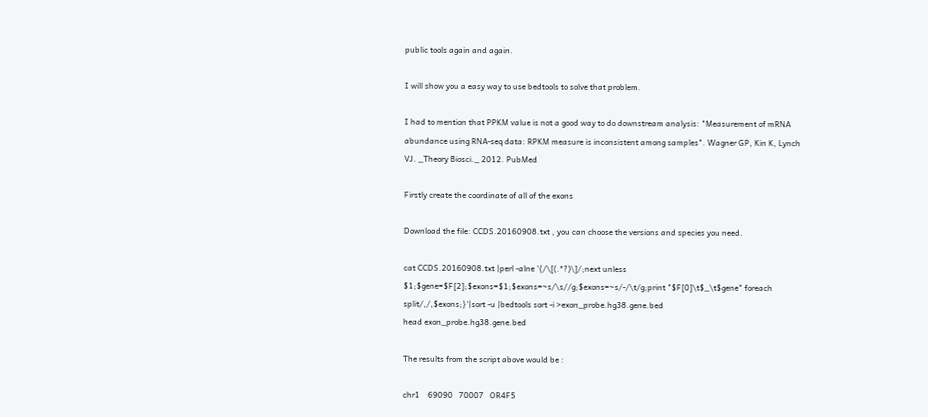public tools again and again.

I will show you a easy way to use bedtools to solve that problem.

I had to mention that PPKM value is not a good way to do downstream analysis: "Measurement of mRNA abundance using RNA-seq data: RPKM measure is inconsistent among samples". Wagner GP, Kin K, Lynch VJ. _Theory Biosci._ 2012. PubMed

Firstly create the coordinate of all of the exons

Download the file: CCDS.20160908.txt , you can choose the versions and species you need.

cat CCDS.20160908.txt |perl -alne '{/\[(.*?)\]/;next unless $1;$gene=$F[2];$exons=$1;$exons=~s/\s//g;$exons=~s/-/\t/g;print "$F[0]\t$_\t$gene" foreach split/,/,$exons;}'|sort -u |bedtools sort -i >exon_probe.hg38.gene.bed
head exon_probe.hg38.gene.bed

The results from the script above would be :

chr1    69090   70007   OR4F5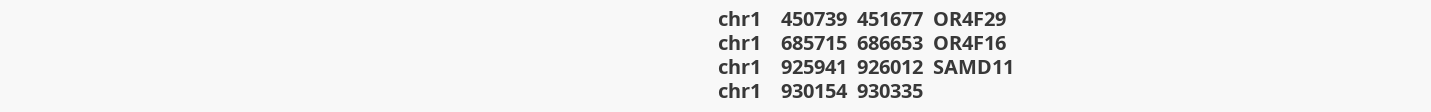chr1    450739  451677  OR4F29
chr1    685715  686653  OR4F16
chr1    925941  926012  SAMD11
chr1    930154  930335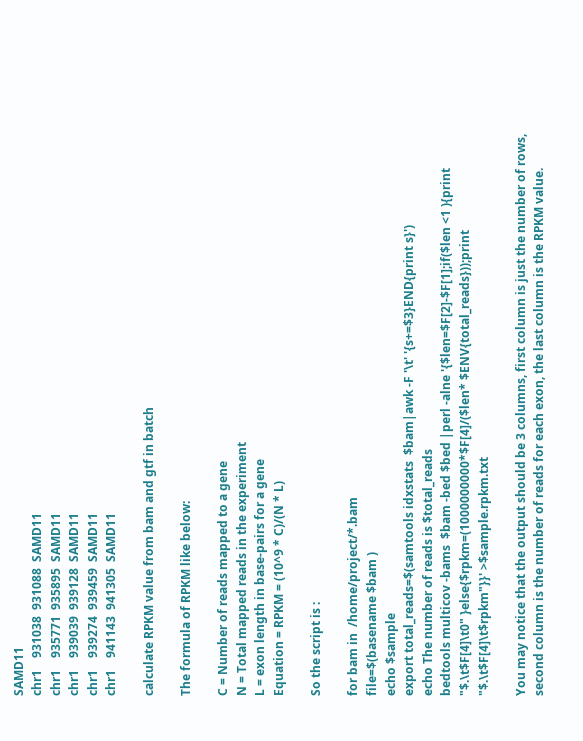SAMD11
chr1    931038  931088  SAMD11
chr1    935771  935895  SAMD11
chr1    939039  939128  SAMD11
chr1    939274  939459  SAMD11
chr1    941143  941305  SAMD11

calculate RPKM value from bam and gtf in batch

The formula of RPKM like below:

C = Number of reads mapped to a gene
N = Total mapped reads in the experiment
L = exon length in base-pairs for a gene
Equation = RPKM = (10^9 * C)/(N * L)

So the script is :

for bam in  /home/project/*.bam
file=$(basename $bam )
echo $sample
export total_reads=$(samtools idxstats  $bam|awk -F '\t' '{s+=$3}END{print s}')
echo The number of reads is $total_reads
bedtools multicov -bams  $bam -bed $bed |perl -alne '{$len=$F[2]-$F[1];if($len <1 ){print "$.\t$F[4]\t0" }else{$rpkm=(1000000000*$F[4]/($len* $ENV{total_reads}));print "$.\t$F[4]\t$rpkm"}}' >$sample.rpkm.txt

You may notice that the output should be 3 columns, first column is just the number of rows, second column is the number of reads for each exon, the last column is the RPKM value.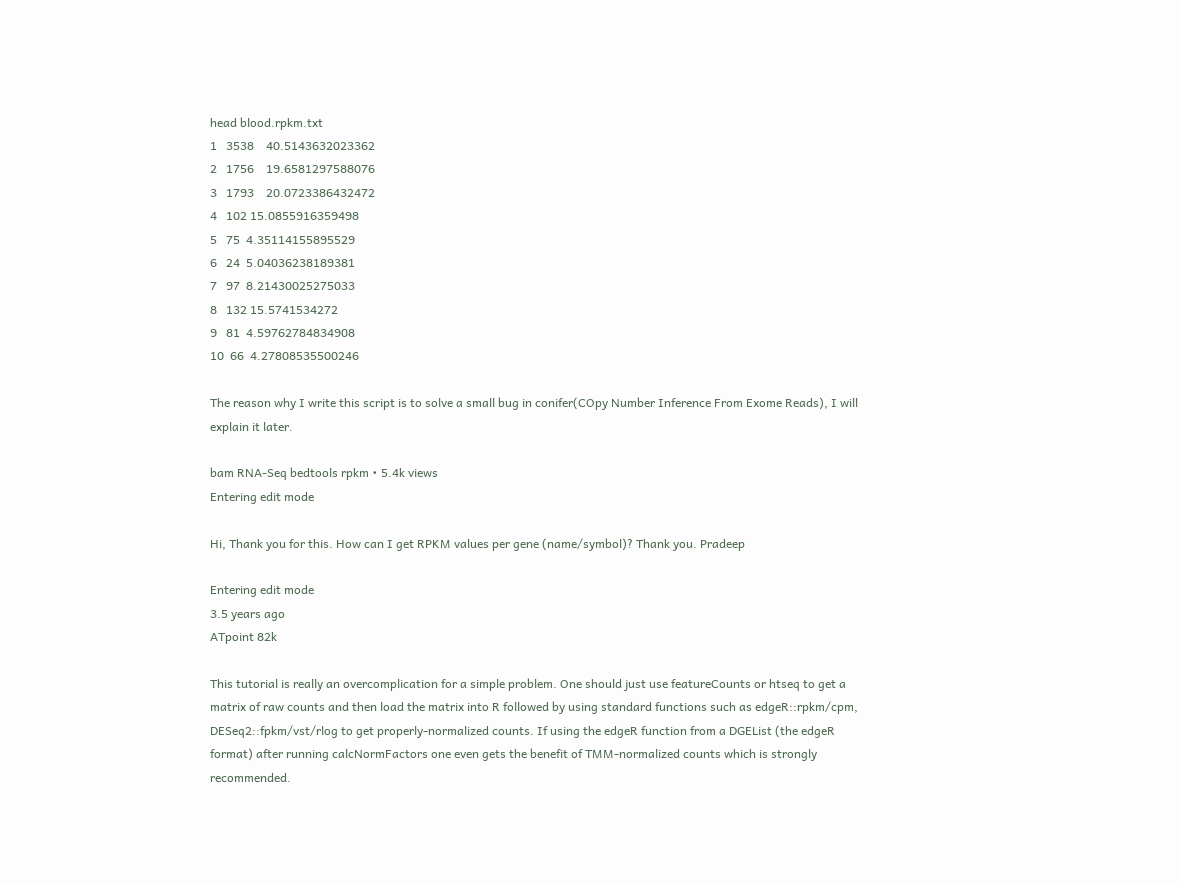head blood.rpkm.txt
1   3538    40.5143632023362
2   1756    19.6581297588076
3   1793    20.0723386432472
4   102 15.0855916359498
5   75  4.35114155895529
6   24  5.04036238189381
7   97  8.21430025275033
8   132 15.5741534272
9   81  4.59762784834908
10  66  4.27808535500246

The reason why I write this script is to solve a small bug in conifer(COpy Number Inference From Exome Reads), I will explain it later.

bam RNA-Seq bedtools rpkm • 5.4k views
Entering edit mode

Hi, Thank you for this. How can I get RPKM values per gene (name/symbol)? Thank you. Pradeep

Entering edit mode
3.5 years ago
ATpoint 82k

This tutorial is really an overcomplication for a simple problem. One should just use featureCounts or htseq to get a matrix of raw counts and then load the matrix into R followed by using standard functions such as edgeR::rpkm/cpm, DESeq2::fpkm/vst/rlog to get properly-normalized counts. If using the edgeR function from a DGEList (the edgeR format) after running calcNormFactors one even gets the benefit of TMM-normalized counts which is strongly recommended.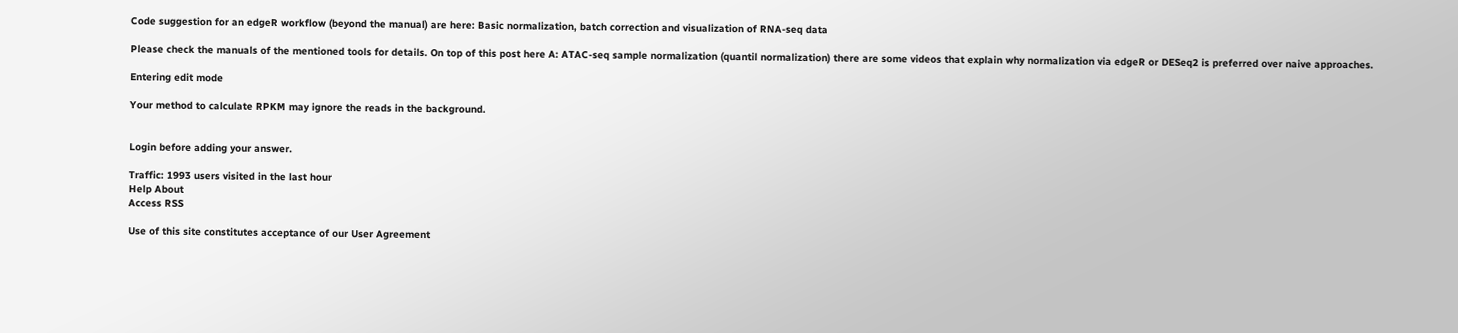Code suggestion for an edgeR workflow (beyond the manual) are here: Basic normalization, batch correction and visualization of RNA-seq data

Please check the manuals of the mentioned tools for details. On top of this post here A: ATAC-seq sample normalization (quantil normalization) there are some videos that explain why normalization via edgeR or DESeq2 is preferred over naive approaches.

Entering edit mode

Your method to calculate RPKM may ignore the reads in the background.


Login before adding your answer.

Traffic: 1993 users visited in the last hour
Help About
Access RSS

Use of this site constitutes acceptance of our User Agreement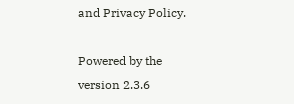and Privacy Policy.

Powered by the version 2.3.6